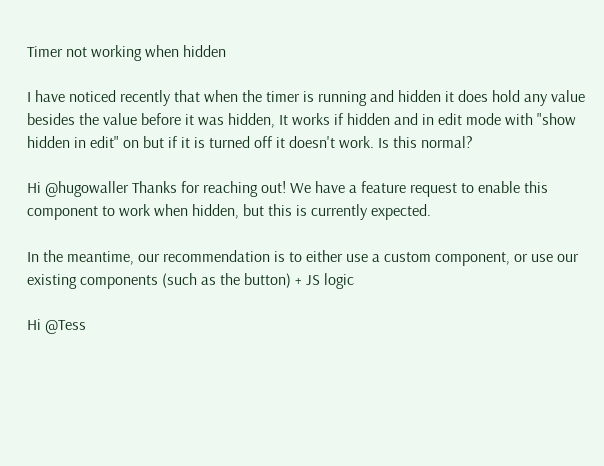Timer not working when hidden

I have noticed recently that when the timer is running and hidden it does hold any value besides the value before it was hidden, It works if hidden and in edit mode with "show hidden in edit" on but if it is turned off it doesn't work. Is this normal?

Hi @hugowaller Thanks for reaching out! We have a feature request to enable this component to work when hidden, but this is currently expected.

In the meantime, our recommendation is to either use a custom component, or use our existing components (such as the button) + JS logic

Hi @Tess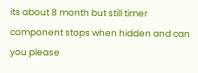its about 8 month but still timer component stops when hidden and can you please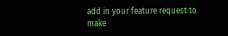add in your feature request to make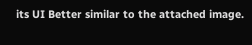its UI Better similar to the attached image.